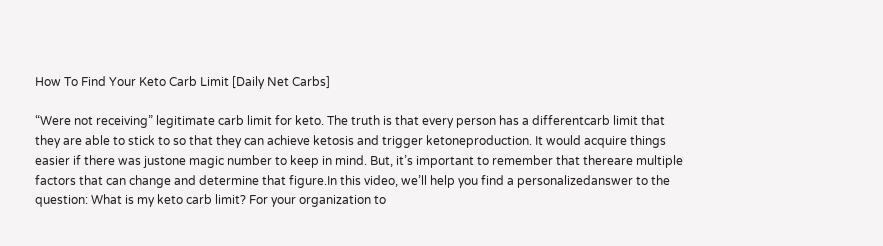How To Find Your Keto Carb Limit [Daily Net Carbs]

“Were not receiving” legitimate carb limit for keto. The truth is that every person has a differentcarb limit that they are able to stick to so that they can achieve ketosis and trigger ketoneproduction. It would acquire things easier if there was justone magic number to keep in mind. But, it’s important to remember that thereare multiple factors that can change and determine that figure.In this video, we’ll help you find a personalizedanswer to the question: What is my keto carb limit? For your organization to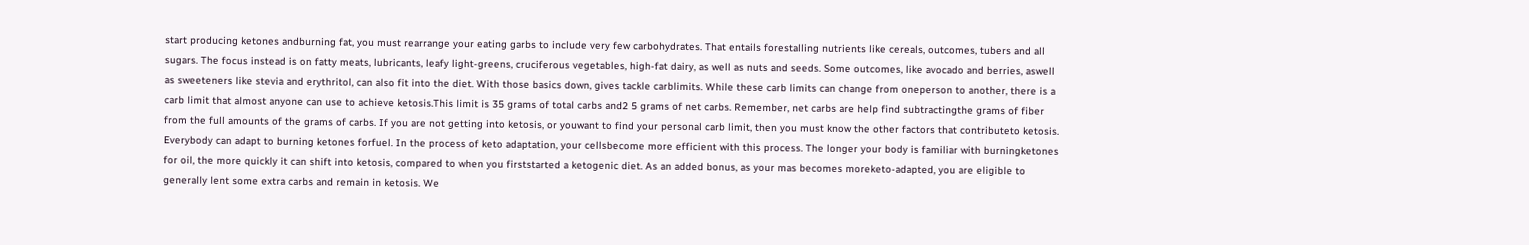start producing ketones andburning fat, you must rearrange your eating garbs to include very few carbohydrates. That entails forestalling nutrients like cereals, outcomes, tubers and all sugars. The focus instead is on fatty meats, lubricants, leafy light-greens, cruciferous vegetables, high-fat dairy, as well as nuts and seeds. Some outcomes, like avocado and berries, aswell as sweeteners like stevia and erythritol, can also fit into the diet. With those basics down, gives tackle carblimits. While these carb limits can change from oneperson to another, there is a carb limit that almost anyone can use to achieve ketosis.This limit is 35 grams of total carbs and2 5 grams of net carbs. Remember, net carbs are help find subtractingthe grams of fiber from the full amounts of the grams of carbs. If you are not getting into ketosis, or youwant to find your personal carb limit, then you must know the other factors that contributeto ketosis. Everybody can adapt to burning ketones forfuel. In the process of keto adaptation, your cellsbecome more efficient with this process. The longer your body is familiar with burningketones for oil, the more quickly it can shift into ketosis, compared to when you firststarted a ketogenic diet. As an added bonus, as your mas becomes moreketo-adapted, you are eligible to generally lent some extra carbs and remain in ketosis. We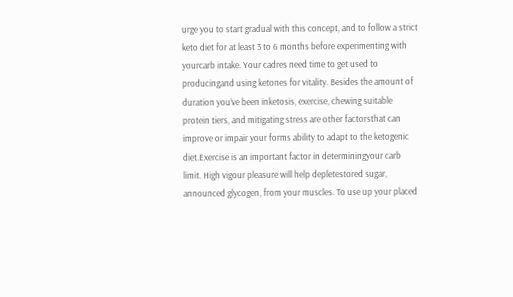urge you to start gradual with this concept, and to follow a strict keto diet for at least 3 to 6 months before experimenting with yourcarb intake. Your cadres need time to get used to producingand using ketones for vitality. Besides the amount of duration you’ve been inketosis, exercise, chewing suitable protein tiers, and mitigating stress are other factorsthat can improve or impair your forms ability to adapt to the ketogenic diet.Exercise is an important factor in determiningyour carb limit. High vigour pleasure will help depletestored sugar, announced glycogen, from your muscles. To use up your placed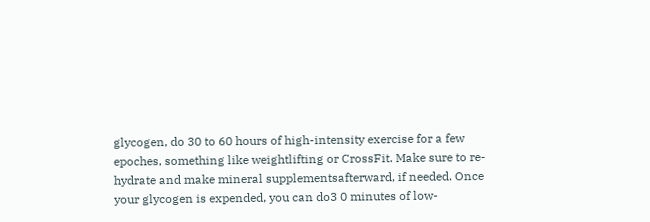glycogen, do 30 to 60 hours of high-intensity exercise for a few epoches, something like weightlifting or CrossFit. Make sure to re-hydrate and make mineral supplementsafterward, if needed. Once your glycogen is expended, you can do3 0 minutes of low-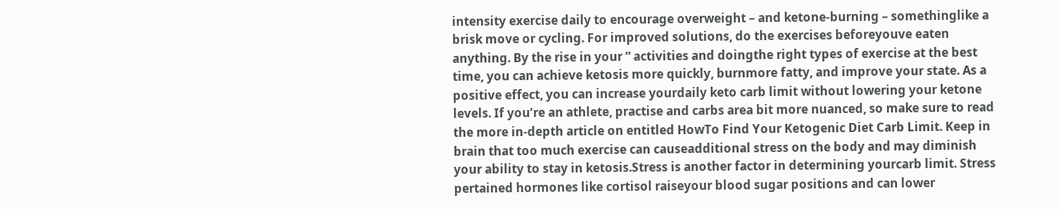intensity exercise daily to encourage overweight – and ketone-burning – somethinglike a brisk move or cycling. For improved solutions, do the exercises beforeyouve eaten anything. By the rise in your ” activities and doingthe right types of exercise at the best time, you can achieve ketosis more quickly, burnmore fatty, and improve your state. As a positive effect, you can increase yourdaily keto carb limit without lowering your ketone levels. If you’re an athlete, practise and carbs area bit more nuanced, so make sure to read the more in-depth article on entitled HowTo Find Your Ketogenic Diet Carb Limit. Keep in brain that too much exercise can causeadditional stress on the body and may diminish your ability to stay in ketosis.Stress is another factor in determining yourcarb limit. Stress pertained hormones like cortisol raiseyour blood sugar positions and can lower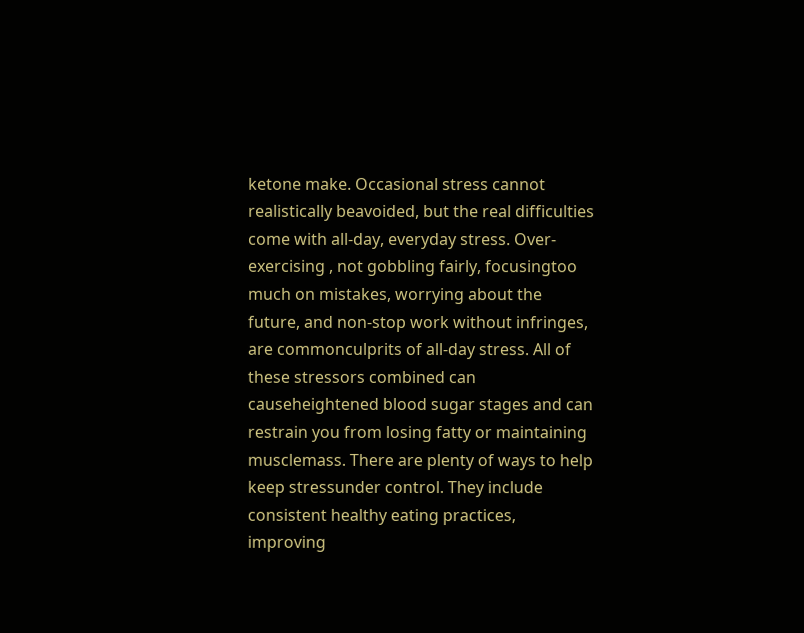ketone make. Occasional stress cannot realistically beavoided, but the real difficulties come with all-day, everyday stress. Over-exercising , not gobbling fairly, focusingtoo much on mistakes, worrying about the future, and non-stop work without infringes, are commonculprits of all-day stress. All of these stressors combined can causeheightened blood sugar stages and can restrain you from losing fatty or maintaining musclemass. There are plenty of ways to help keep stressunder control. They include consistent healthy eating practices, improving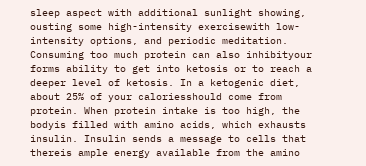sleep aspect with additional sunlight showing, ousting some high-intensity exercisewith low-intensity options, and periodic meditation. Consuming too much protein can also inhibityour forms ability to get into ketosis or to reach a deeper level of ketosis. In a ketogenic diet, about 25% of your caloriesshould come from protein. When protein intake is too high, the bodyis filled with amino acids, which exhausts insulin. Insulin sends a message to cells that thereis ample energy available from the amino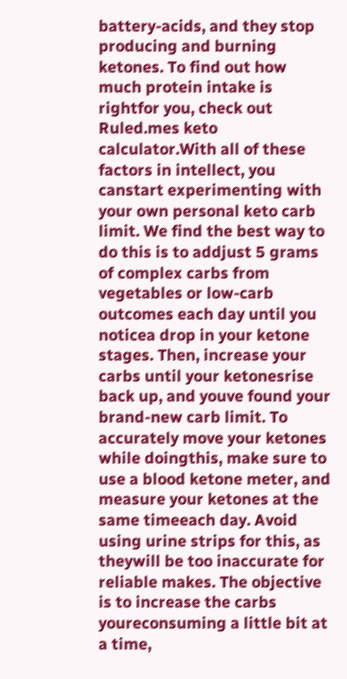battery-acids, and they stop producing and burning ketones. To find out how much protein intake is rightfor you, check out Ruled.mes keto calculator.With all of these factors in intellect, you canstart experimenting with your own personal keto carb limit. We find the best way to do this is to addjust 5 grams of complex carbs from vegetables or low-carb outcomes each day until you noticea drop in your ketone stages. Then, increase your carbs until your ketonesrise back up, and youve found your brand-new carb limit. To accurately move your ketones while doingthis, make sure to use a blood ketone meter, and measure your ketones at the same timeeach day. Avoid using urine strips for this, as theywill be too inaccurate for reliable makes. The objective is to increase the carbs youreconsuming a little bit at a time,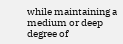while maintaining a medium or deep degree of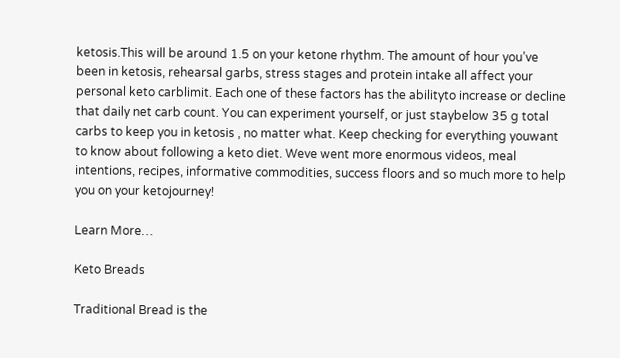ketosis.This will be around 1.5 on your ketone rhythm. The amount of hour you’ve been in ketosis, rehearsal garbs, stress stages and protein intake all affect your personal keto carblimit. Each one of these factors has the abilityto increase or decline that daily net carb count. You can experiment yourself, or just staybelow 35 g total carbs to keep you in ketosis , no matter what. Keep checking for everything youwant to know about following a keto diet. Weve went more enormous videos, meal intentions, recipes, informative commodities, success floors and so much more to help you on your ketojourney!

Learn More…

Keto Breads

Traditional Bread is the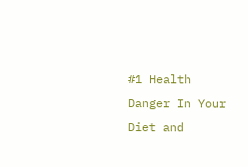#1 Health Danger In Your Diet and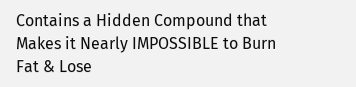Contains a Hidden Compound that Makes it Nearly IMPOSSIBLE to Burn Fat & Lose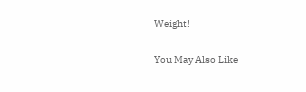Weight!

You May Also Like